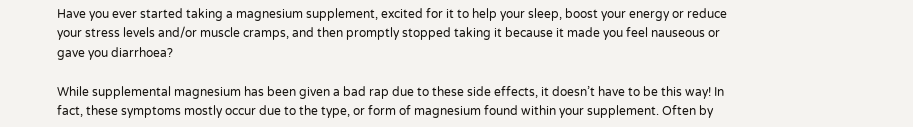Have you ever started taking a magnesium supplement, excited for it to help your sleep, boost your energy or reduce your stress levels and/or muscle cramps, and then promptly stopped taking it because it made you feel nauseous or gave you diarrhoea?

While supplemental magnesium has been given a bad rap due to these side effects, it doesn’t have to be this way! In fact, these symptoms mostly occur due to the type, or form of magnesium found within your supplement. Often by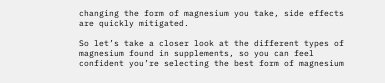changing the form of magnesium you take, side effects are quickly mitigated.

So let’s take a closer look at the different types of magnesium found in supplements, so you can feel confident you’re selecting the best form of magnesium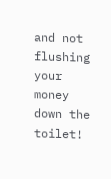and not flushing your money down the toilet!